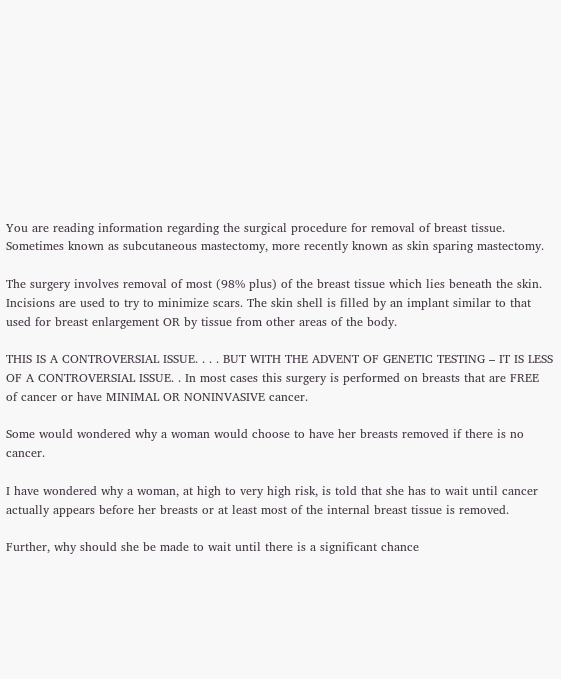You are reading information regarding the surgical procedure for removal of breast tissue. Sometimes known as subcutaneous mastectomy, more recently known as skin sparing mastectomy.

The surgery involves removal of most (98% plus) of the breast tissue which lies beneath the skin. Incisions are used to try to minimize scars. The skin shell is filled by an implant similar to that used for breast enlargement OR by tissue from other areas of the body.

THIS IS A CONTROVERSIAL ISSUE. . . . BUT WITH THE ADVENT OF GENETIC TESTING – IT IS LESS OF A CONTROVERSIAL ISSUE. . In most cases this surgery is performed on breasts that are FREE of cancer or have MINIMAL OR NONINVASIVE cancer.

Some would wondered why a woman would choose to have her breasts removed if there is no cancer.

I have wondered why a woman, at high to very high risk, is told that she has to wait until cancer actually appears before her breasts or at least most of the internal breast tissue is removed.

Further, why should she be made to wait until there is a significant chance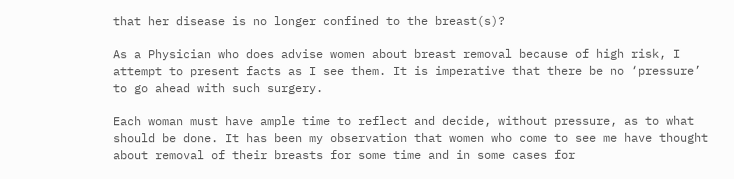that her disease is no longer confined to the breast(s)?

As a Physician who does advise women about breast removal because of high risk, I attempt to present facts as I see them. It is imperative that there be no ‘pressure’ to go ahead with such surgery.

Each woman must have ample time to reflect and decide, without pressure, as to what should be done. It has been my observation that women who come to see me have thought about removal of their breasts for some time and in some cases for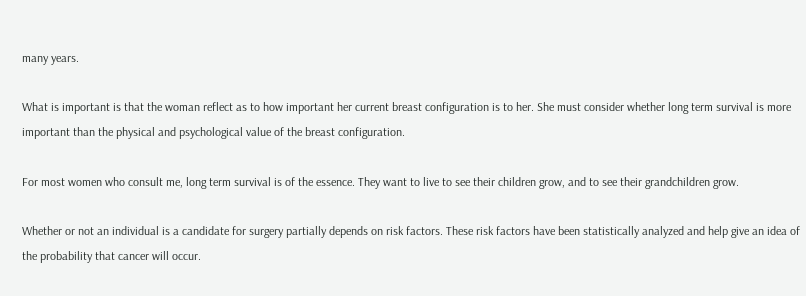many years.

What is important is that the woman reflect as to how important her current breast configuration is to her. She must consider whether long term survival is more important than the physical and psychological value of the breast configuration.

For most women who consult me, long term survival is of the essence. They want to live to see their children grow, and to see their grandchildren grow.

Whether or not an individual is a candidate for surgery partially depends on risk factors. These risk factors have been statistically analyzed and help give an idea of the probability that cancer will occur.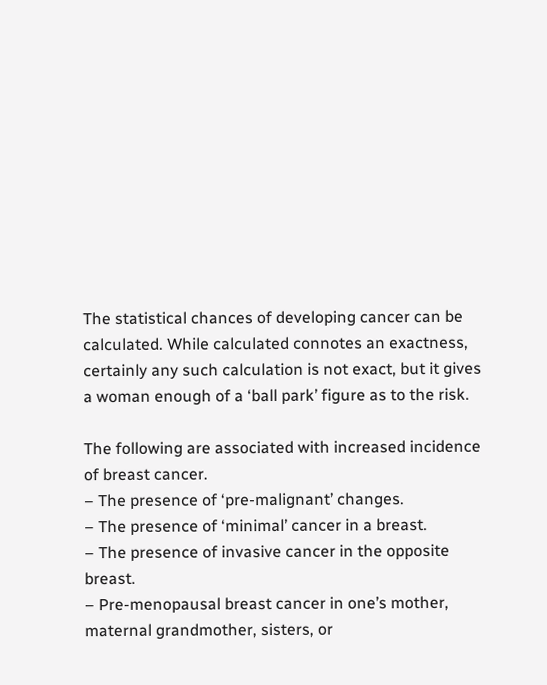The statistical chances of developing cancer can be calculated. While calculated connotes an exactness, certainly any such calculation is not exact, but it gives a woman enough of a ‘ball park’ figure as to the risk.

The following are associated with increased incidence of breast cancer.
– The presence of ‘pre-malignant’ changes.
– The presence of ‘minimal’ cancer in a breast.
– The presence of invasive cancer in the opposite breast.
– Pre-menopausal breast cancer in one’s mother, maternal grandmother, sisters, or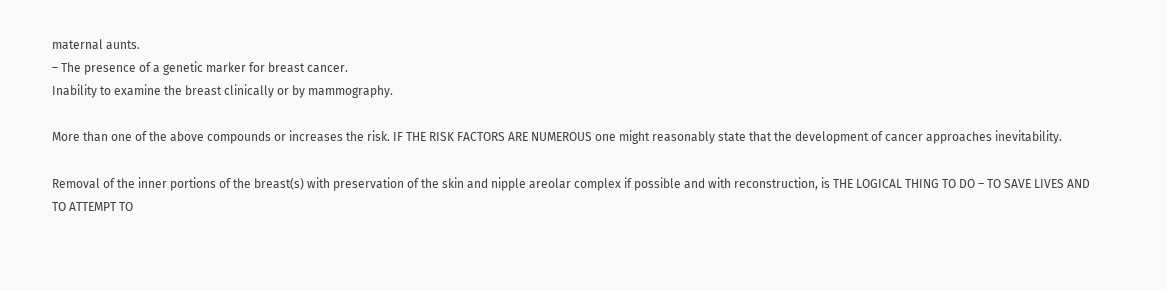maternal aunts.
– The presence of a genetic marker for breast cancer.
Inability to examine the breast clinically or by mammography.

More than one of the above compounds or increases the risk. IF THE RISK FACTORS ARE NUMEROUS one might reasonably state that the development of cancer approaches inevitability.

Removal of the inner portions of the breast(s) with preservation of the skin and nipple areolar complex if possible and with reconstruction, is THE LOGICAL THING TO DO – TO SAVE LIVES AND TO ATTEMPT TO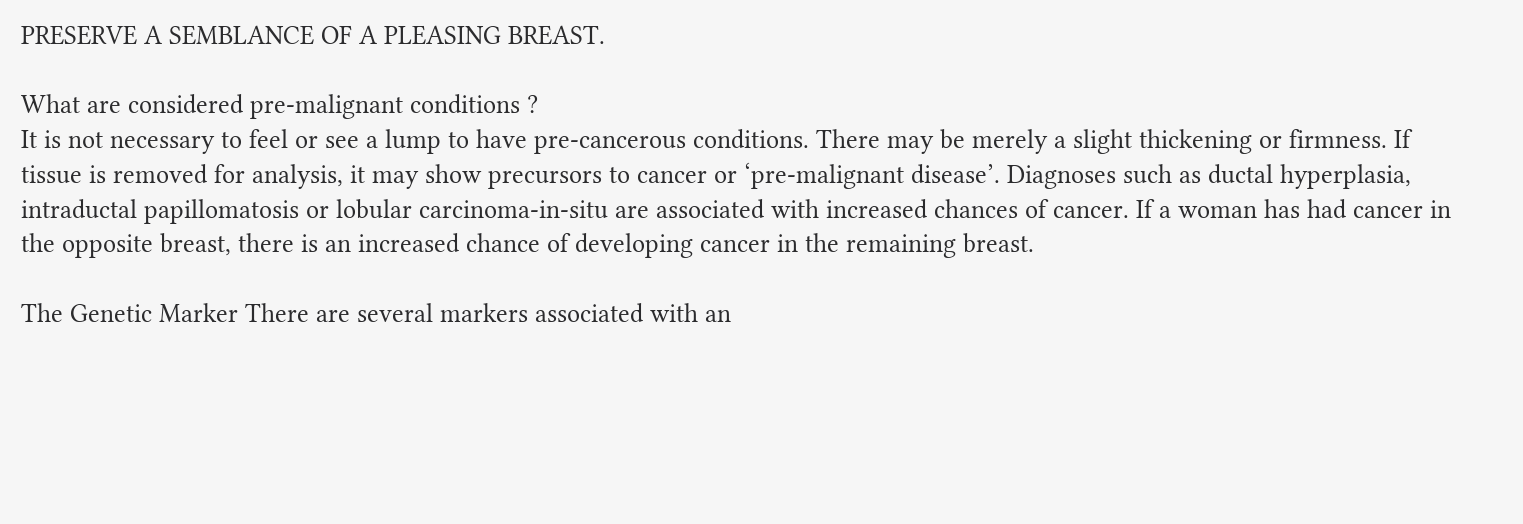PRESERVE A SEMBLANCE OF A PLEASING BREAST.

What are considered pre-malignant conditions ?
It is not necessary to feel or see a lump to have pre-cancerous conditions. There may be merely a slight thickening or firmness. If tissue is removed for analysis, it may show precursors to cancer or ‘pre-malignant disease’. Diagnoses such as ductal hyperplasia, intraductal papillomatosis or lobular carcinoma-in-situ are associated with increased chances of cancer. If a woman has had cancer in the opposite breast, there is an increased chance of developing cancer in the remaining breast.

The Genetic Marker There are several markers associated with an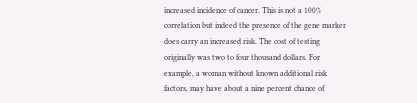increased incidence of cancer. This is not a 100% correlation but indeed the presence of the gene marker does carry an increased risk. The cost of testing originally was two to four thousand dollars. For example, a woman without known additional risk factors, may have about a nine percent chance of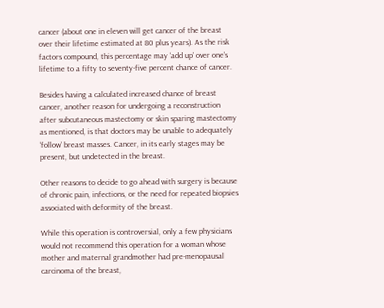cancer (about one in eleven will get cancer of the breast over their lifetime estimated at 80 plus years). As the risk factors compound, this percentage may ‘add up’ over one’s lifetime to a fifty to seventy-five percent chance of cancer.

Besides having a calculated increased chance of breast cancer, another reason for undergoing a reconstruction after subcutaneous mastectomy or skin sparing mastectomy as mentioned, is that doctors may be unable to adequately ‘follow’ breast masses. Cancer, in its early stages may be present, but undetected in the breast.

Other reasons to decide to go ahead with surgery is because of chronic pain, infections, or the need for repeated biopsies associated with deformity of the breast.

While this operation is controversial, only a few physicians would not recommend this operation for a woman whose mother and maternal grandmother had pre-menopausal carcinoma of the breast,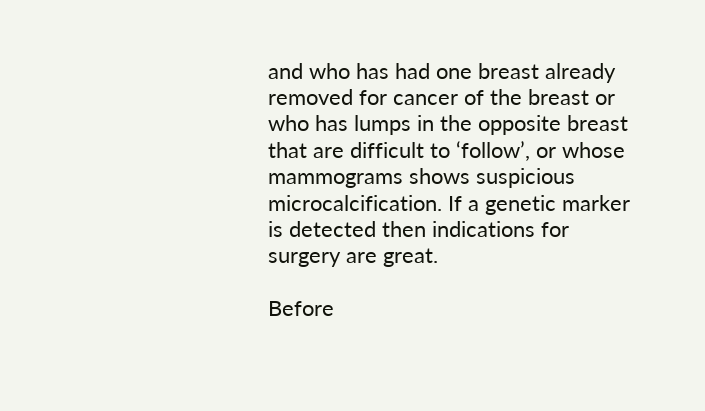and who has had one breast already removed for cancer of the breast or who has lumps in the opposite breast that are difficult to ‘follow’, or whose mammograms shows suspicious microcalcification. If a genetic marker is detected then indications for surgery are great.

Before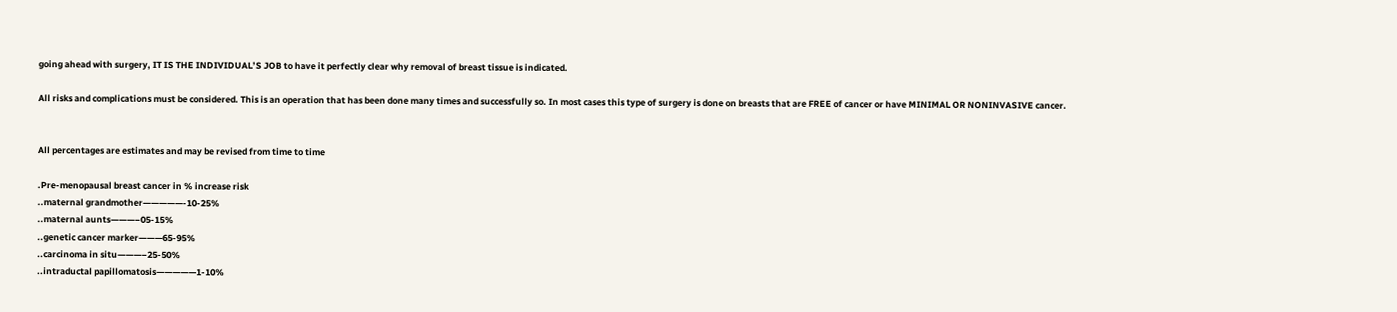going ahead with surgery, IT IS THE INDIVIDUAL’S JOB to have it perfectly clear why removal of breast tissue is indicated.

All risks and complications must be considered. This is an operation that has been done many times and successfully so. In most cases this type of surgery is done on breasts that are FREE of cancer or have MINIMAL OR NONINVASIVE cancer.


All percentages are estimates and may be revised from time to time

.Pre-menopausal breast cancer in % increase risk
..maternal grandmother—————-10-25%
..maternal aunts———–05-15%
..genetic cancer marker———65-95%
..carcinoma in situ———–25-50%
..intraductal papillomatosis—————1-10%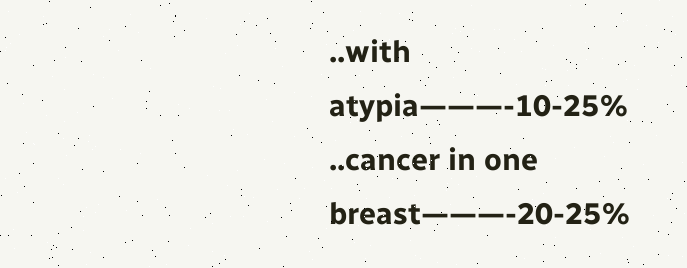..with atypia———-10-25%
..cancer in one breast———-20-25%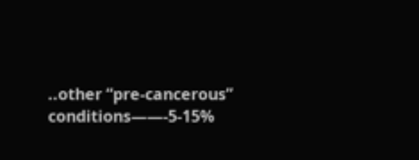..other “pre-cancerous” conditions——-5-15%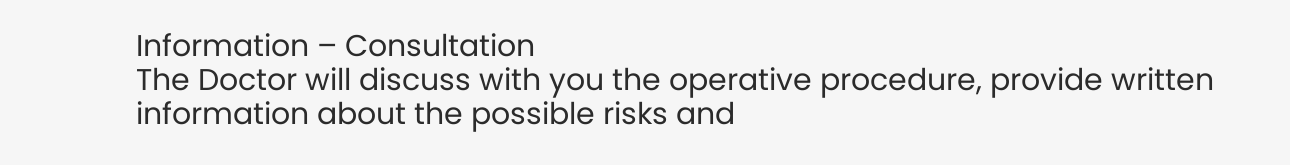Information – Consultation
The Doctor will discuss with you the operative procedure, provide written information about the possible risks and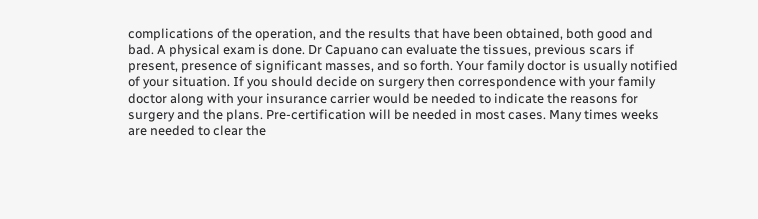complications of the operation, and the results that have been obtained, both good and bad. A physical exam is done. Dr Capuano can evaluate the tissues, previous scars if present, presence of significant masses, and so forth. Your family doctor is usually notified of your situation. If you should decide on surgery then correspondence with your family doctor along with your insurance carrier would be needed to indicate the reasons for surgery and the plans. Pre-certification will be needed in most cases. Many times weeks are needed to clear the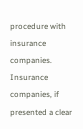procedure with insurance companies. Insurance companies, if presented a clear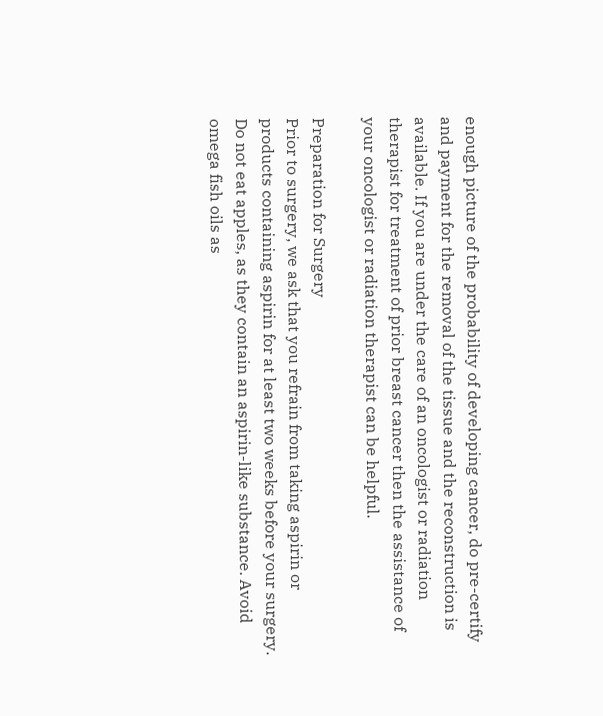enough picture of the probability of developing cancer, do pre-certify and payment for the removal of the tissue and the reconstruction is available. If you are under the care of an oncologist or radiation therapist for treatment of prior breast cancer then the assistance of your oncologist or radiation therapist can be helpful.

Preparation for Surgery
Prior to surgery, we ask that you refrain from taking aspirin or products containing aspirin for at least two weeks before your surgery. Do not eat apples, as they contain an aspirin-like substance. Avoid omega fish oils as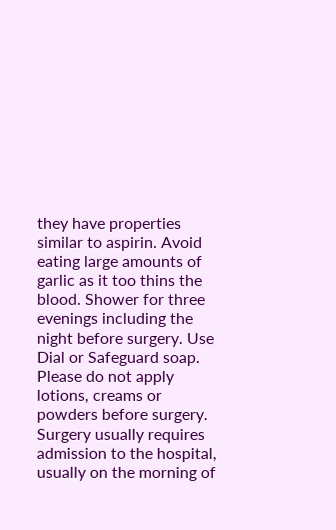they have properties similar to aspirin. Avoid eating large amounts of garlic as it too thins the blood. Shower for three evenings including the night before surgery. Use Dial or Safeguard soap. Please do not apply lotions, creams or powders before surgery. Surgery usually requires admission to the hospital, usually on the morning of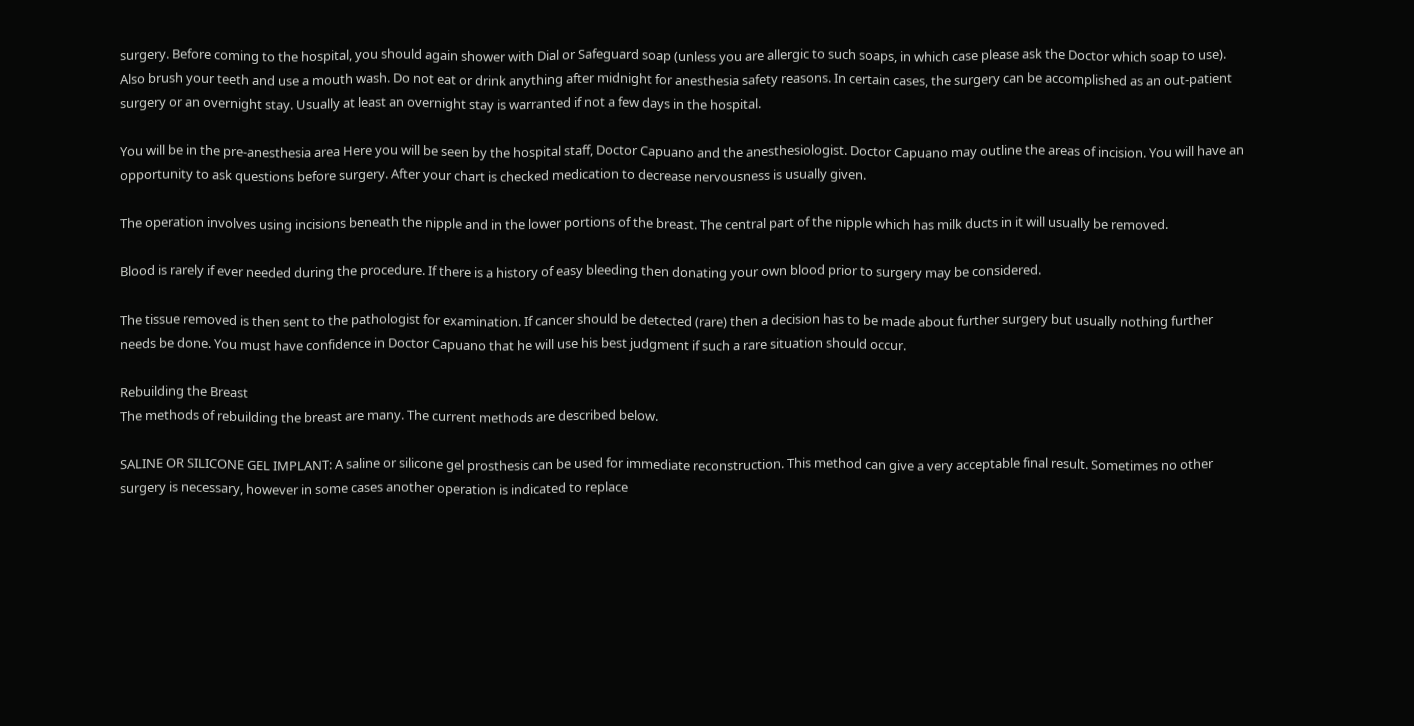surgery. Before coming to the hospital, you should again shower with Dial or Safeguard soap (unless you are allergic to such soaps, in which case please ask the Doctor which soap to use). Also brush your teeth and use a mouth wash. Do not eat or drink anything after midnight for anesthesia safety reasons. In certain cases, the surgery can be accomplished as an out-patient surgery or an overnight stay. Usually at least an overnight stay is warranted if not a few days in the hospital.

You will be in the pre-anesthesia area Here you will be seen by the hospital staff, Doctor Capuano and the anesthesiologist. Doctor Capuano may outline the areas of incision. You will have an opportunity to ask questions before surgery. After your chart is checked medication to decrease nervousness is usually given.

The operation involves using incisions beneath the nipple and in the lower portions of the breast. The central part of the nipple which has milk ducts in it will usually be removed.

Blood is rarely if ever needed during the procedure. If there is a history of easy bleeding then donating your own blood prior to surgery may be considered.

The tissue removed is then sent to the pathologist for examination. If cancer should be detected (rare) then a decision has to be made about further surgery but usually nothing further needs be done. You must have confidence in Doctor Capuano that he will use his best judgment if such a rare situation should occur.

Rebuilding the Breast
The methods of rebuilding the breast are many. The current methods are described below.

SALINE OR SILICONE GEL IMPLANT: A saline or silicone gel prosthesis can be used for immediate reconstruction. This method can give a very acceptable final result. Sometimes no other surgery is necessary, however in some cases another operation is indicated to replace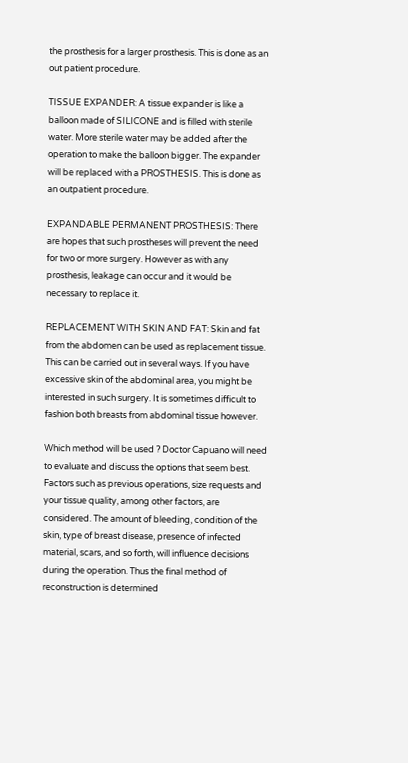the prosthesis for a larger prosthesis. This is done as an out patient procedure.

TISSUE EXPANDER: A tissue expander is like a balloon made of SILICONE and is filled with sterile water. More sterile water may be added after the operation to make the balloon bigger. The expander will be replaced with a PROSTHESIS. This is done as an outpatient procedure.

EXPANDABLE PERMANENT PROSTHESIS: There are hopes that such prostheses will prevent the need for two or more surgery. However as with any prosthesis, leakage can occur and it would be necessary to replace it.

REPLACEMENT WITH SKIN AND FAT: Skin and fat from the abdomen can be used as replacement tissue. This can be carried out in several ways. If you have excessive skin of the abdominal area, you might be interested in such surgery. It is sometimes difficult to fashion both breasts from abdominal tissue however.

Which method will be used ? Doctor Capuano will need to evaluate and discuss the options that seem best. Factors such as previous operations, size requests and your tissue quality, among other factors, are considered. The amount of bleeding, condition of the skin, type of breast disease, presence of infected material, scars, and so forth, will influence decisions during the operation. Thus the final method of reconstruction is determined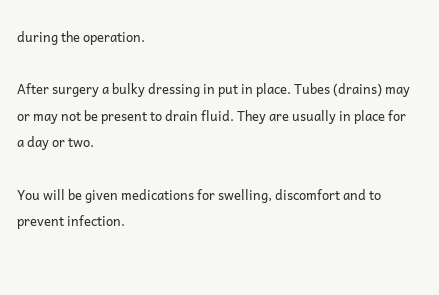during the operation.

After surgery a bulky dressing in put in place. Tubes (drains) may or may not be present to drain fluid. They are usually in place for a day or two.

You will be given medications for swelling, discomfort and to prevent infection.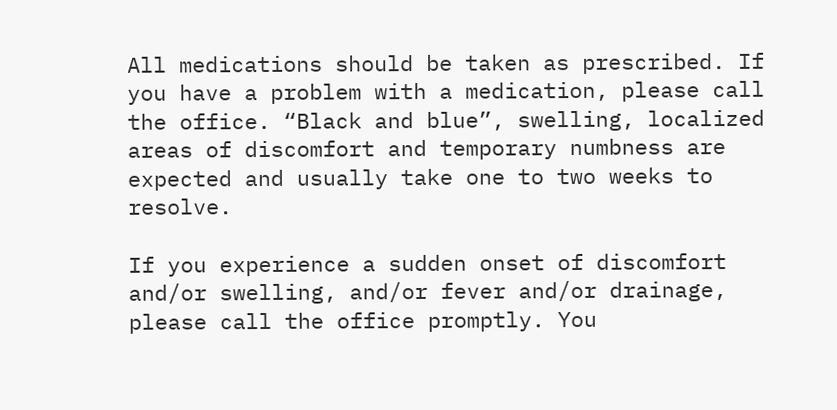All medications should be taken as prescribed. If you have a problem with a medication, please call the office. “Black and blue”, swelling, localized areas of discomfort and temporary numbness are expected and usually take one to two weeks to resolve.

If you experience a sudden onset of discomfort and/or swelling, and/or fever and/or drainage, please call the office promptly. You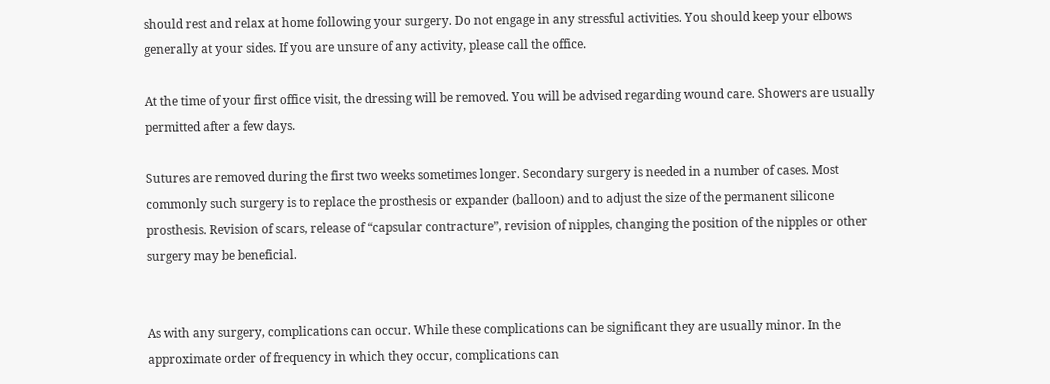should rest and relax at home following your surgery. Do not engage in any stressful activities. You should keep your elbows generally at your sides. If you are unsure of any activity, please call the office.

At the time of your first office visit, the dressing will be removed. You will be advised regarding wound care. Showers are usually permitted after a few days.

Sutures are removed during the first two weeks sometimes longer. Secondary surgery is needed in a number of cases. Most commonly such surgery is to replace the prosthesis or expander (balloon) and to adjust the size of the permanent silicone prosthesis. Revision of scars, release of “capsular contracture”, revision of nipples, changing the position of the nipples or other surgery may be beneficial.


As with any surgery, complications can occur. While these complications can be significant they are usually minor. In the approximate order of frequency in which they occur, complications can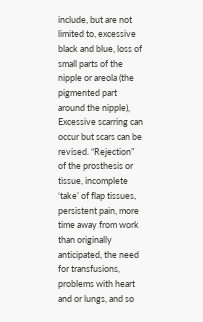include, but are not limited to, excessive black and blue, loss of small parts of the nipple or areola (the pigmented part around the nipple), Excessive scarring can occur but scars can be revised. “Rejection” of the prosthesis or tissue, incomplete ‘take’ of flap tissues, persistent pain, more time away from work than originally anticipated, the need for transfusions, problems with heart and or lungs, and so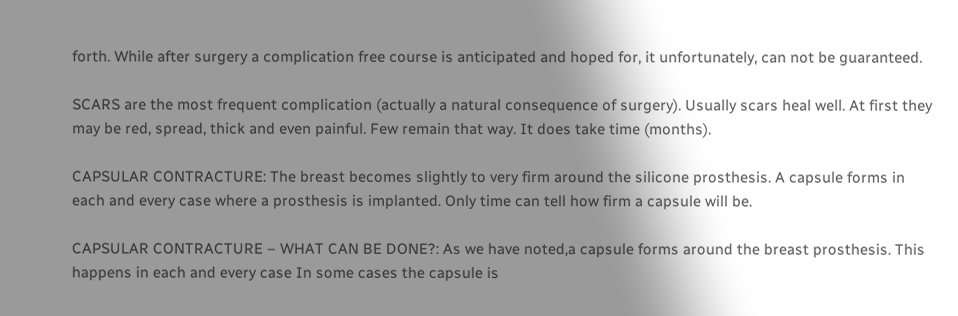forth. While after surgery a complication free course is anticipated and hoped for, it unfortunately, can not be guaranteed.

SCARS are the most frequent complication (actually a natural consequence of surgery). Usually scars heal well. At first they may be red, spread, thick and even painful. Few remain that way. It does take time (months).

CAPSULAR CONTRACTURE: The breast becomes slightly to very firm around the silicone prosthesis. A capsule forms in each and every case where a prosthesis is implanted. Only time can tell how firm a capsule will be.

CAPSULAR CONTRACTURE – WHAT CAN BE DONE?: As we have noted,a capsule forms around the breast prosthesis. This happens in each and every case In some cases the capsule is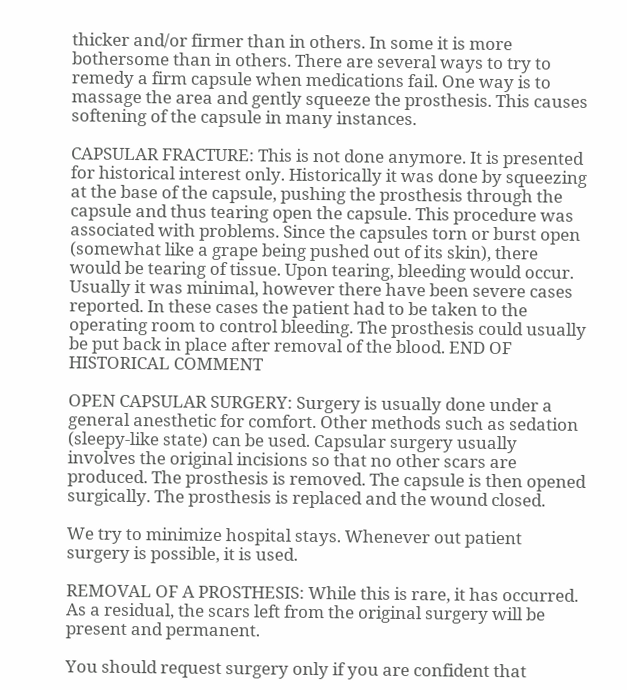thicker and/or firmer than in others. In some it is more bothersome than in others. There are several ways to try to remedy a firm capsule when medications fail. One way is to massage the area and gently squeeze the prosthesis. This causes softening of the capsule in many instances.

CAPSULAR FRACTURE: This is not done anymore. It is presented for historical interest only. Historically it was done by squeezing at the base of the capsule, pushing the prosthesis through the capsule and thus tearing open the capsule. This procedure was associated with problems. Since the capsules torn or burst open (somewhat like a grape being pushed out of its skin), there would be tearing of tissue. Upon tearing, bleeding would occur. Usually it was minimal, however there have been severe cases reported. In these cases the patient had to be taken to the operating room to control bleeding. The prosthesis could usually be put back in place after removal of the blood. END OF HISTORICAL COMMENT

OPEN CAPSULAR SURGERY: Surgery is usually done under a general anesthetic for comfort. Other methods such as sedation (sleepy-like state) can be used. Capsular surgery usually involves the original incisions so that no other scars are produced. The prosthesis is removed. The capsule is then opened surgically. The prosthesis is replaced and the wound closed.

We try to minimize hospital stays. Whenever out patient surgery is possible, it is used.

REMOVAL OF A PROSTHESIS: While this is rare, it has occurred. As a residual, the scars left from the original surgery will be present and permanent.

You should request surgery only if you are confident that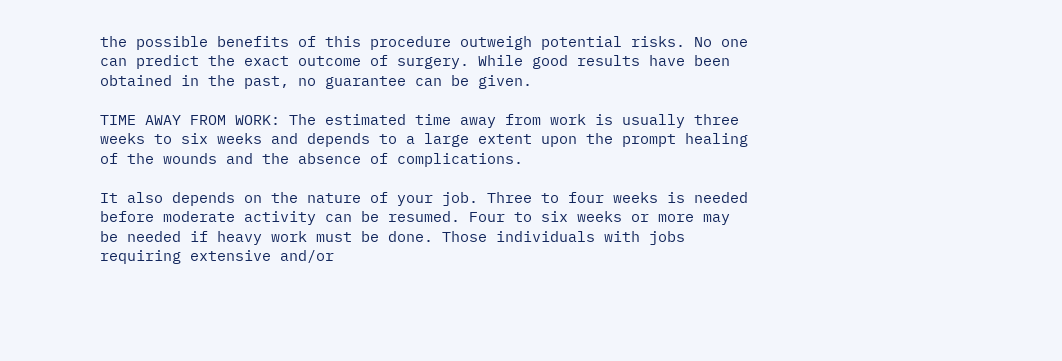the possible benefits of this procedure outweigh potential risks. No one can predict the exact outcome of surgery. While good results have been obtained in the past, no guarantee can be given.

TIME AWAY FROM WORK: The estimated time away from work is usually three weeks to six weeks and depends to a large extent upon the prompt healing of the wounds and the absence of complications.

It also depends on the nature of your job. Three to four weeks is needed before moderate activity can be resumed. Four to six weeks or more may be needed if heavy work must be done. Those individuals with jobs requiring extensive and/or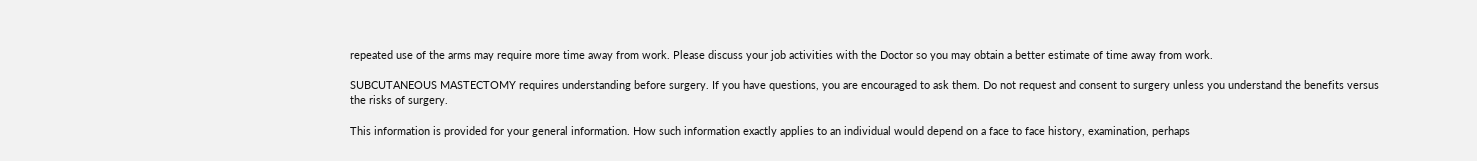repeated use of the arms may require more time away from work. Please discuss your job activities with the Doctor so you may obtain a better estimate of time away from work.

SUBCUTANEOUS MASTECTOMY requires understanding before surgery. If you have questions, you are encouraged to ask them. Do not request and consent to surgery unless you understand the benefits versus the risks of surgery.

This information is provided for your general information. How such information exactly applies to an individual would depend on a face to face history, examination, perhaps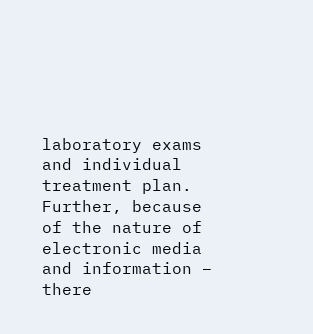laboratory exams and individual treatment plan. Further, because of the nature of electronic media and information – there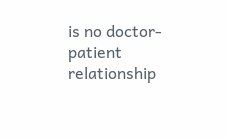is no doctor-patient relationship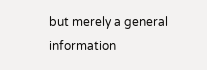but merely a general information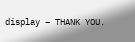display – THANK YOU.